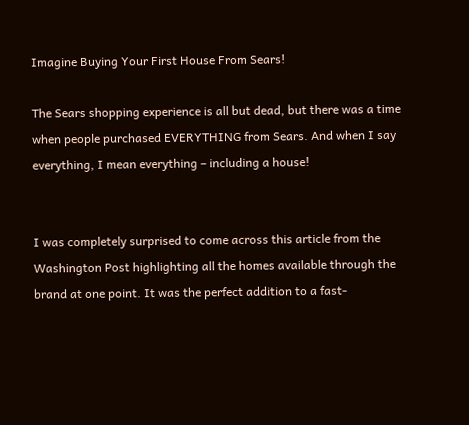Imagine Buying Your First House From Sears!

The Sears shopping experience is all but dead, but there was a time when people purchased EVERYTHING from Sears. And when I say everything, I mean everything – including a house!


I was completely surprised to come across this article from the Washington Post highlighting all the homes available through the brand at one point. It was the perfect addition to a fast-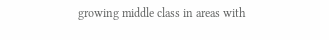growing middle class in areas with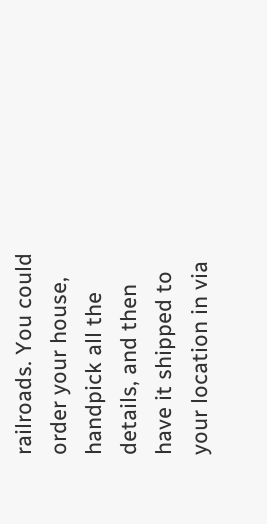railroads. You could order your house, handpick all the details, and then have it shipped to your location in via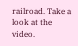railroad. Take a look at the video.